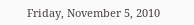Friday, November 5, 2010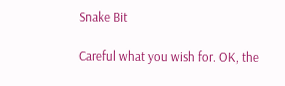Snake Bit

Careful what you wish for. OK, the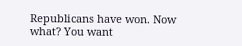Republicans have won. Now what? You want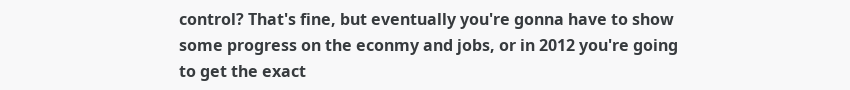control? That's fine, but eventually you're gonna have to show some progress on the econmy and jobs, or in 2012 you're going to get the exact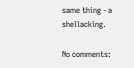same thing - a shellacking.

No comments: